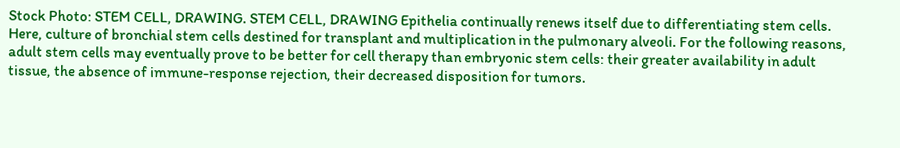Stock Photo: STEM CELL, DRAWING. STEM CELL, DRAWING Epithelia continually renews itself due to differentiating stem cells. Here, culture of bronchial stem cells destined for transplant and multiplication in the pulmonary alveoli. For the following reasons, adult stem cells may eventually prove to be better for cell therapy than embryonic stem cells: their greater availability in adult tissue, the absence of immune-response rejection, their decreased disposition for tumors.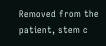Removed from the patient, stem c